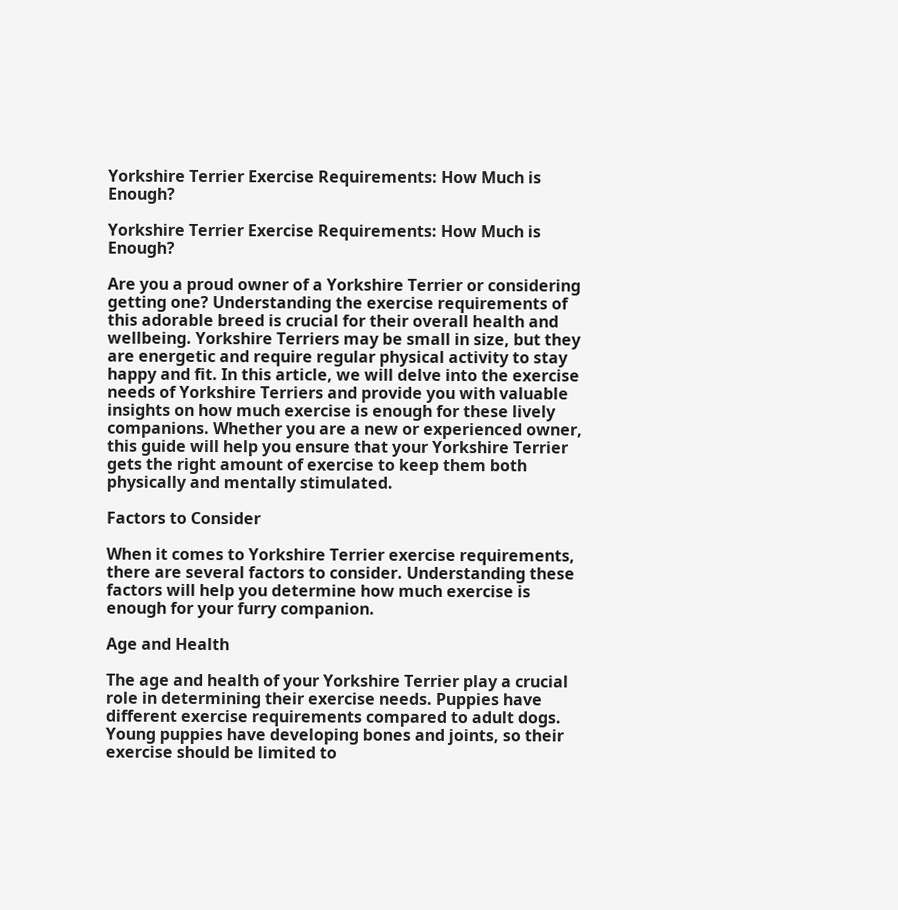Yorkshire Terrier Exercise Requirements: How Much is Enough?

Yorkshire Terrier Exercise Requirements: How Much is Enough?

Are you a proud owner of a Yorkshire Terrier or considering getting one? Understanding the exercise requirements of this adorable breed is crucial for their overall health and wellbeing. Yorkshire Terriers may be small in size, but they are energetic and require regular physical activity to stay happy and fit. In this article, we will delve into the exercise needs of Yorkshire Terriers and provide you with valuable insights on how much exercise is enough for these lively companions. Whether you are a new or experienced owner, this guide will help you ensure that your Yorkshire Terrier gets the right amount of exercise to keep them both physically and mentally stimulated.

Factors to Consider

When it comes to Yorkshire Terrier exercise requirements, there are several factors to consider. Understanding these factors will help you determine how much exercise is enough for your furry companion.

Age and Health

The age and health of your Yorkshire Terrier play a crucial role in determining their exercise needs. Puppies have different exercise requirements compared to adult dogs. Young puppies have developing bones and joints, so their exercise should be limited to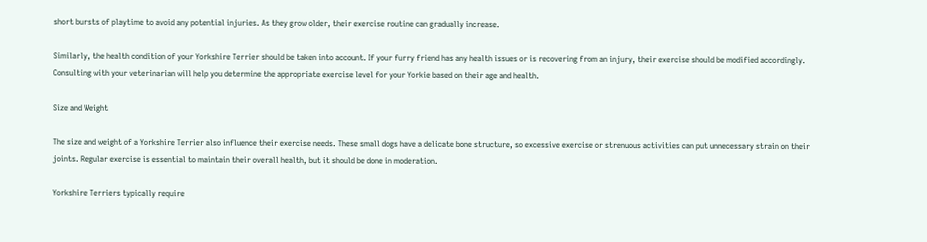short bursts of playtime to avoid any potential injuries. As they grow older, their exercise routine can gradually increase.

Similarly, the health condition of your Yorkshire Terrier should be taken into account. If your furry friend has any health issues or is recovering from an injury, their exercise should be modified accordingly. Consulting with your veterinarian will help you determine the appropriate exercise level for your Yorkie based on their age and health.

Size and Weight

The size and weight of a Yorkshire Terrier also influence their exercise needs. These small dogs have a delicate bone structure, so excessive exercise or strenuous activities can put unnecessary strain on their joints. Regular exercise is essential to maintain their overall health, but it should be done in moderation.

Yorkshire Terriers typically require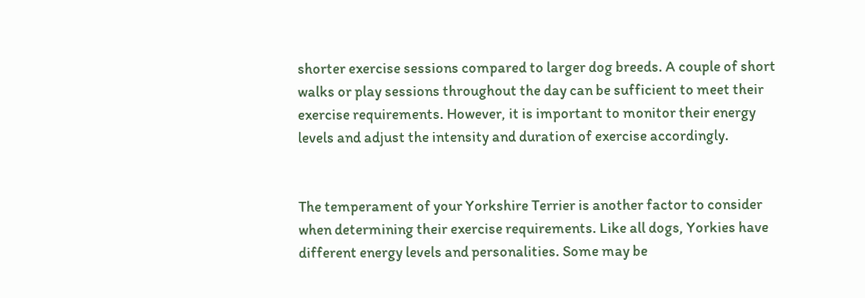shorter exercise sessions compared to larger dog breeds. A couple of short walks or play sessions throughout the day can be sufficient to meet their exercise requirements. However, it is important to monitor their energy levels and adjust the intensity and duration of exercise accordingly.


The temperament of your Yorkshire Terrier is another factor to consider when determining their exercise requirements. Like all dogs, Yorkies have different energy levels and personalities. Some may be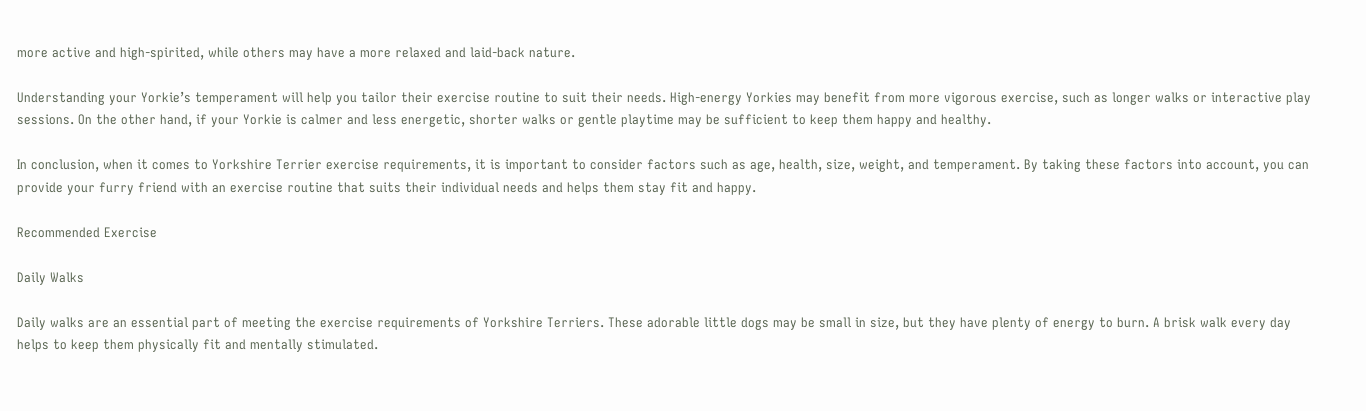more active and high-spirited, while others may have a more relaxed and laid-back nature.

Understanding your Yorkie’s temperament will help you tailor their exercise routine to suit their needs. High-energy Yorkies may benefit from more vigorous exercise, such as longer walks or interactive play sessions. On the other hand, if your Yorkie is calmer and less energetic, shorter walks or gentle playtime may be sufficient to keep them happy and healthy.

In conclusion, when it comes to Yorkshire Terrier exercise requirements, it is important to consider factors such as age, health, size, weight, and temperament. By taking these factors into account, you can provide your furry friend with an exercise routine that suits their individual needs and helps them stay fit and happy.

Recommended Exercise

Daily Walks

Daily walks are an essential part of meeting the exercise requirements of Yorkshire Terriers. These adorable little dogs may be small in size, but they have plenty of energy to burn. A brisk walk every day helps to keep them physically fit and mentally stimulated.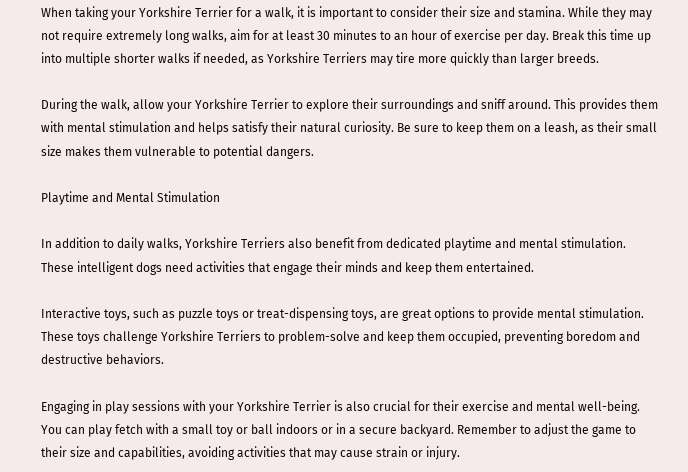When taking your Yorkshire Terrier for a walk, it is important to consider their size and stamina. While they may not require extremely long walks, aim for at least 30 minutes to an hour of exercise per day. Break this time up into multiple shorter walks if needed, as Yorkshire Terriers may tire more quickly than larger breeds.

During the walk, allow your Yorkshire Terrier to explore their surroundings and sniff around. This provides them with mental stimulation and helps satisfy their natural curiosity. Be sure to keep them on a leash, as their small size makes them vulnerable to potential dangers.

Playtime and Mental Stimulation

In addition to daily walks, Yorkshire Terriers also benefit from dedicated playtime and mental stimulation. These intelligent dogs need activities that engage their minds and keep them entertained.

Interactive toys, such as puzzle toys or treat-dispensing toys, are great options to provide mental stimulation. These toys challenge Yorkshire Terriers to problem-solve and keep them occupied, preventing boredom and destructive behaviors.

Engaging in play sessions with your Yorkshire Terrier is also crucial for their exercise and mental well-being. You can play fetch with a small toy or ball indoors or in a secure backyard. Remember to adjust the game to their size and capabilities, avoiding activities that may cause strain or injury.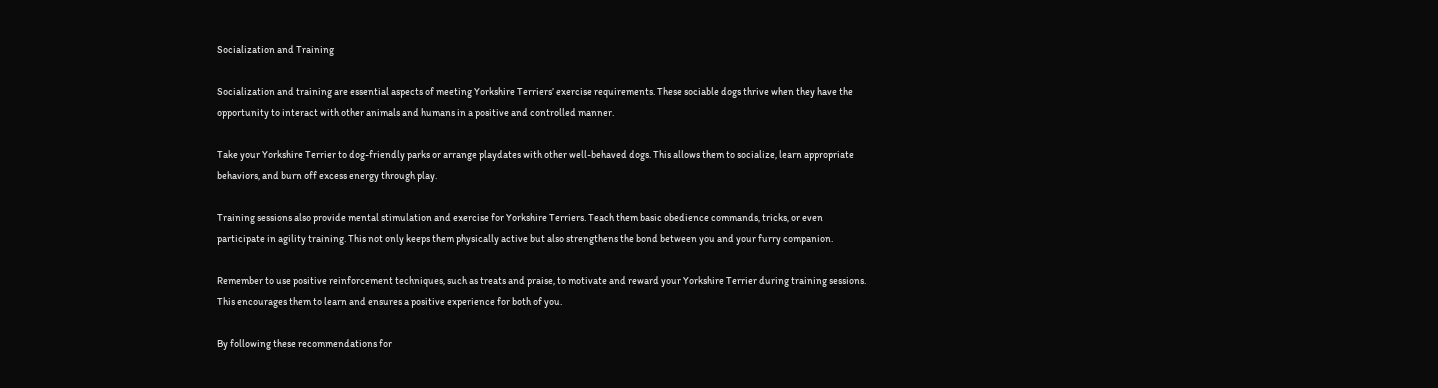Socialization and Training

Socialization and training are essential aspects of meeting Yorkshire Terriers’ exercise requirements. These sociable dogs thrive when they have the opportunity to interact with other animals and humans in a positive and controlled manner.

Take your Yorkshire Terrier to dog-friendly parks or arrange playdates with other well-behaved dogs. This allows them to socialize, learn appropriate behaviors, and burn off excess energy through play.

Training sessions also provide mental stimulation and exercise for Yorkshire Terriers. Teach them basic obedience commands, tricks, or even participate in agility training. This not only keeps them physically active but also strengthens the bond between you and your furry companion.

Remember to use positive reinforcement techniques, such as treats and praise, to motivate and reward your Yorkshire Terrier during training sessions. This encourages them to learn and ensures a positive experience for both of you.

By following these recommendations for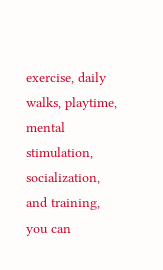exercise, daily walks, playtime, mental stimulation, socialization, and training, you can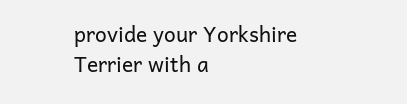provide your Yorkshire Terrier with a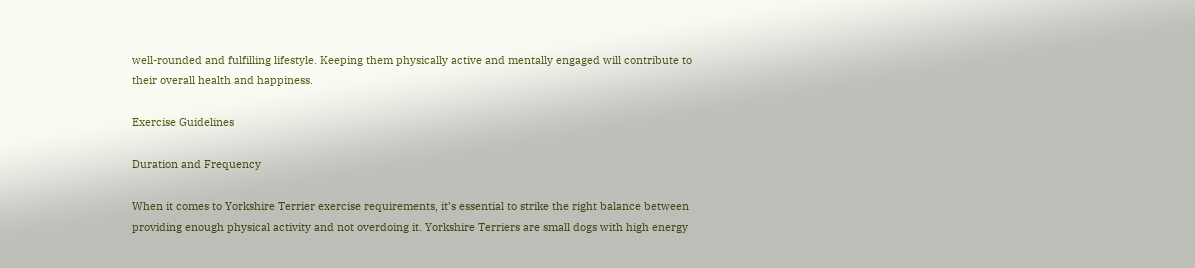well-rounded and fulfilling lifestyle. Keeping them physically active and mentally engaged will contribute to their overall health and happiness.

Exercise Guidelines

Duration and Frequency

When it comes to Yorkshire Terrier exercise requirements, it’s essential to strike the right balance between providing enough physical activity and not overdoing it. Yorkshire Terriers are small dogs with high energy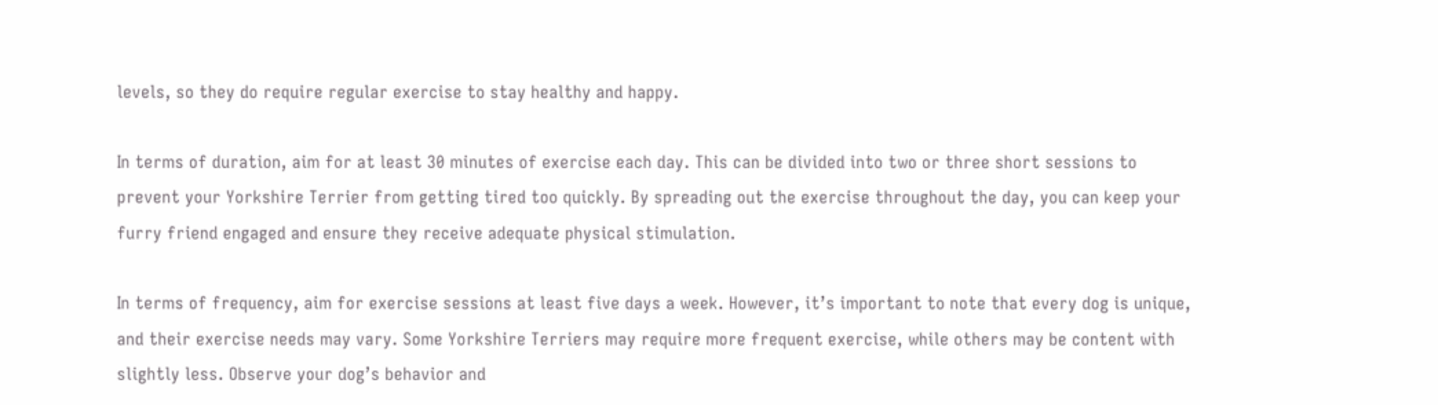levels, so they do require regular exercise to stay healthy and happy.

In terms of duration, aim for at least 30 minutes of exercise each day. This can be divided into two or three short sessions to prevent your Yorkshire Terrier from getting tired too quickly. By spreading out the exercise throughout the day, you can keep your furry friend engaged and ensure they receive adequate physical stimulation.

In terms of frequency, aim for exercise sessions at least five days a week. However, it’s important to note that every dog is unique, and their exercise needs may vary. Some Yorkshire Terriers may require more frequent exercise, while others may be content with slightly less. Observe your dog’s behavior and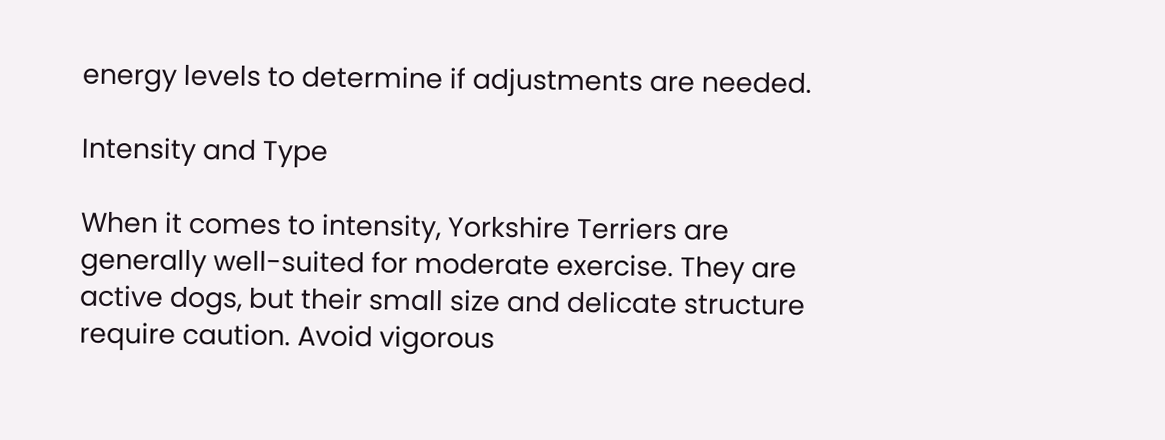energy levels to determine if adjustments are needed.

Intensity and Type

When it comes to intensity, Yorkshire Terriers are generally well-suited for moderate exercise. They are active dogs, but their small size and delicate structure require caution. Avoid vigorous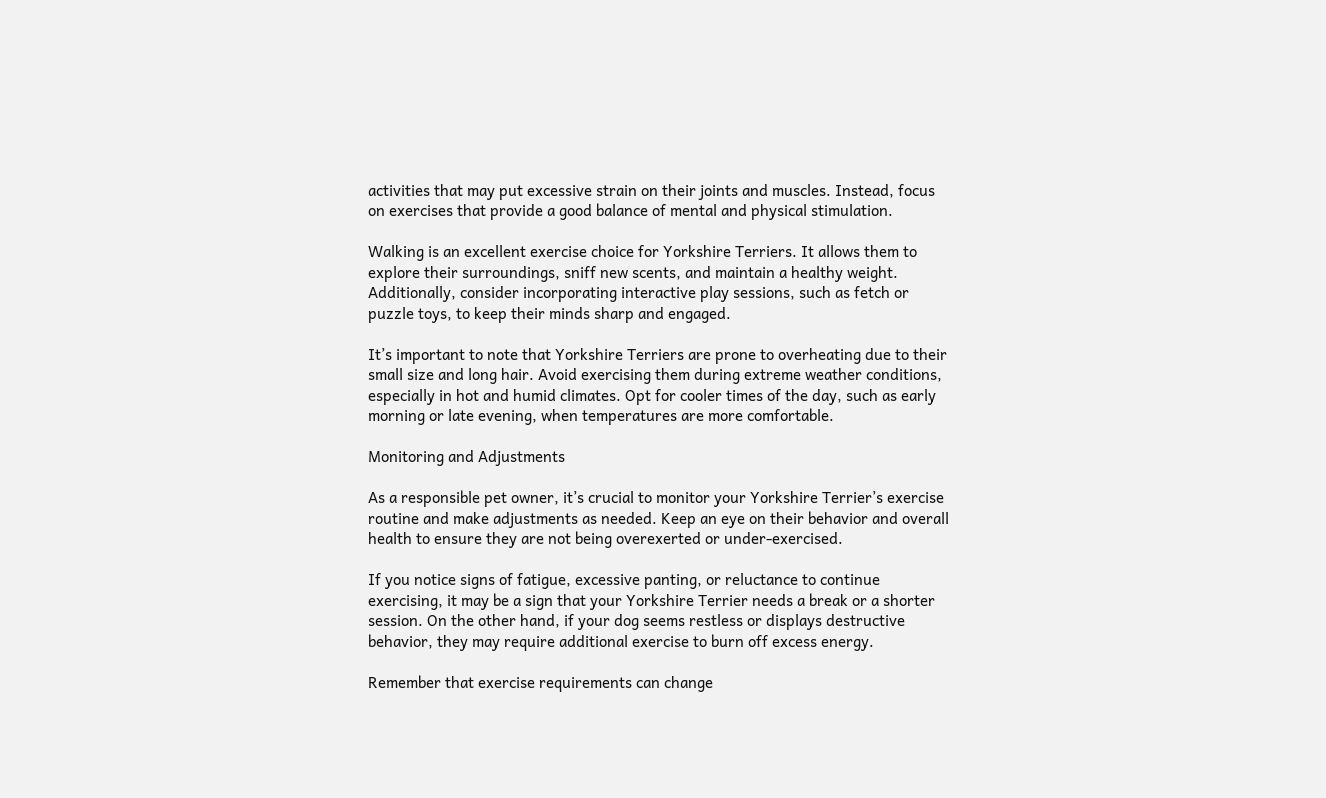activities that may put excessive strain on their joints and muscles. Instead, focus on exercises that provide a good balance of mental and physical stimulation.

Walking is an excellent exercise choice for Yorkshire Terriers. It allows them to explore their surroundings, sniff new scents, and maintain a healthy weight. Additionally, consider incorporating interactive play sessions, such as fetch or puzzle toys, to keep their minds sharp and engaged.

It’s important to note that Yorkshire Terriers are prone to overheating due to their small size and long hair. Avoid exercising them during extreme weather conditions, especially in hot and humid climates. Opt for cooler times of the day, such as early morning or late evening, when temperatures are more comfortable.

Monitoring and Adjustments

As a responsible pet owner, it’s crucial to monitor your Yorkshire Terrier’s exercise routine and make adjustments as needed. Keep an eye on their behavior and overall health to ensure they are not being overexerted or under-exercised.

If you notice signs of fatigue, excessive panting, or reluctance to continue exercising, it may be a sign that your Yorkshire Terrier needs a break or a shorter session. On the other hand, if your dog seems restless or displays destructive behavior, they may require additional exercise to burn off excess energy.

Remember that exercise requirements can change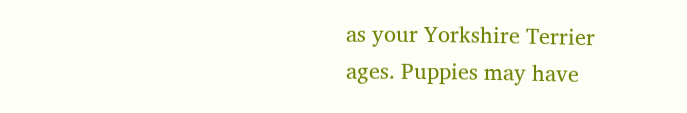as your Yorkshire Terrier ages. Puppies may have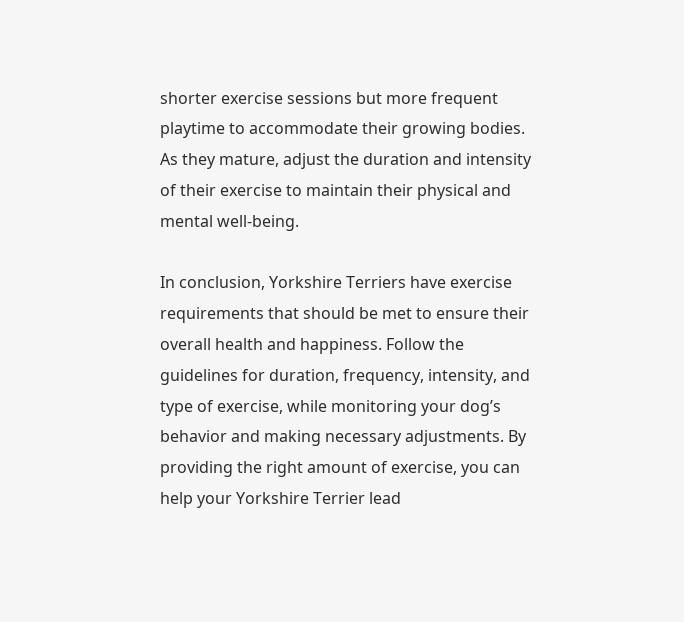shorter exercise sessions but more frequent playtime to accommodate their growing bodies. As they mature, adjust the duration and intensity of their exercise to maintain their physical and mental well-being.

In conclusion, Yorkshire Terriers have exercise requirements that should be met to ensure their overall health and happiness. Follow the guidelines for duration, frequency, intensity, and type of exercise, while monitoring your dog’s behavior and making necessary adjustments. By providing the right amount of exercise, you can help your Yorkshire Terrier lead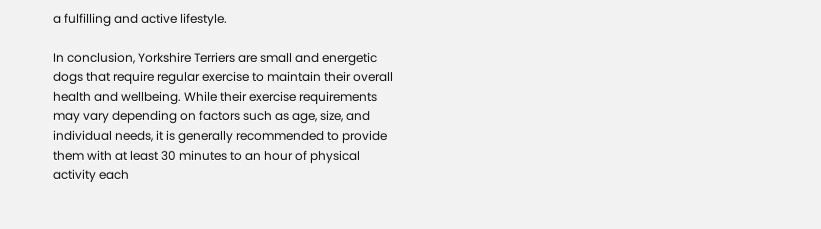a fulfilling and active lifestyle.

In conclusion, Yorkshire Terriers are small and energetic dogs that require regular exercise to maintain their overall health and wellbeing. While their exercise requirements may vary depending on factors such as age, size, and individual needs, it is generally recommended to provide them with at least 30 minutes to an hour of physical activity each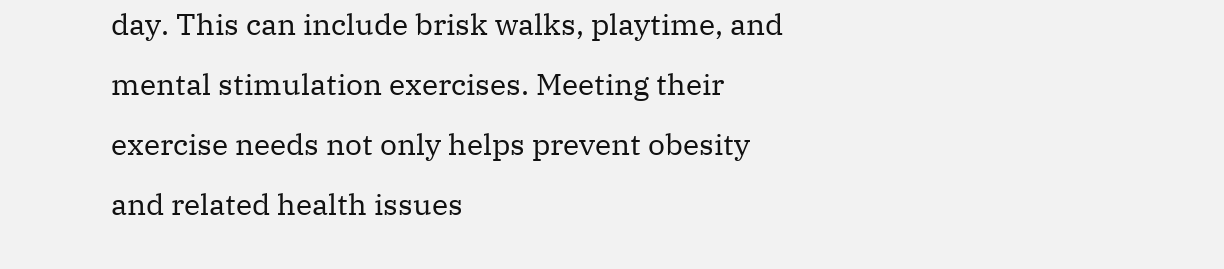day. This can include brisk walks, playtime, and mental stimulation exercises. Meeting their exercise needs not only helps prevent obesity and related health issues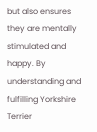but also ensures they are mentally stimulated and happy. By understanding and fulfilling Yorkshire Terrier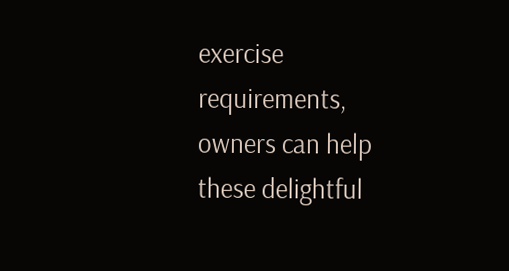exercise requirements, owners can help these delightful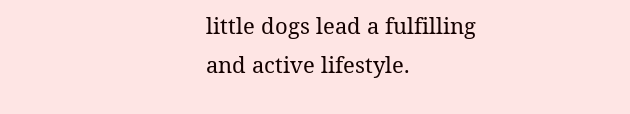little dogs lead a fulfilling and active lifestyle.